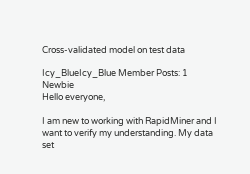Cross-validated model on test data

Icy_BlueIcy_Blue Member Posts: 1 Newbie
Hello everyone,

I am new to working with RapidMiner and I want to verify my understanding. My data set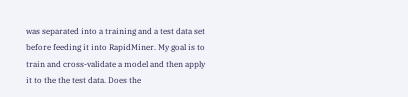was separated into a training and a test data set before feeding it into RapidMiner. My goal is to train and cross-validate a model and then apply it to the the test data. Does the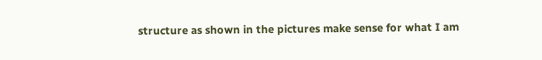structure as shown in the pictures make sense for what I am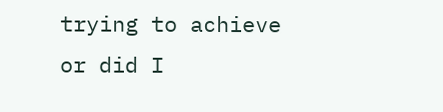trying to achieve or did I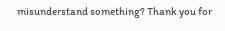misunderstand something? Thank you for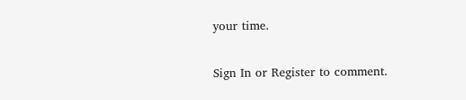your time.

Sign In or Register to comment.